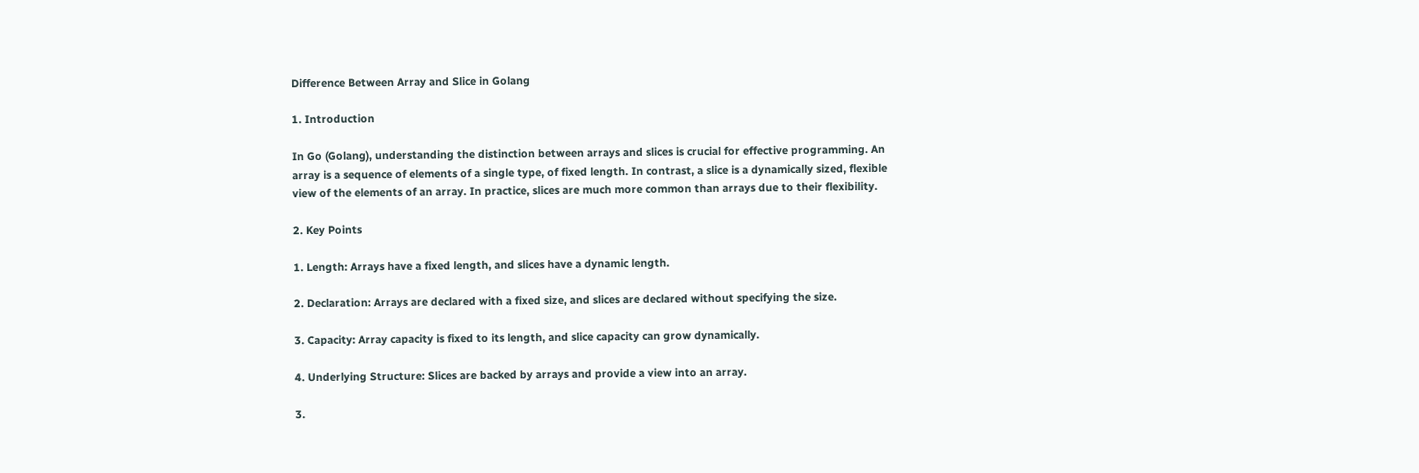Difference Between Array and Slice in Golang

1. Introduction

In Go (Golang), understanding the distinction between arrays and slices is crucial for effective programming. An array is a sequence of elements of a single type, of fixed length. In contrast, a slice is a dynamically sized, flexible view of the elements of an array. In practice, slices are much more common than arrays due to their flexibility.

2. Key Points

1. Length: Arrays have a fixed length, and slices have a dynamic length.

2. Declaration: Arrays are declared with a fixed size, and slices are declared without specifying the size.

3. Capacity: Array capacity is fixed to its length, and slice capacity can grow dynamically.

4. Underlying Structure: Slices are backed by arrays and provide a view into an array.

3.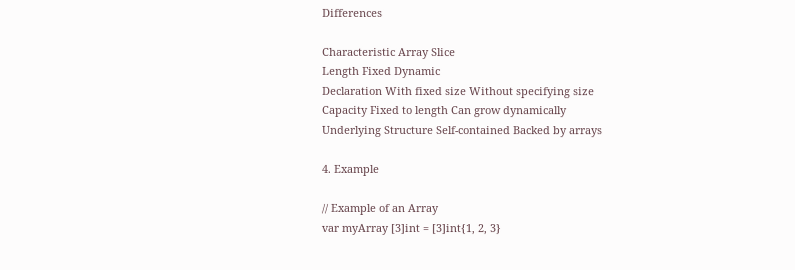Differences

Characteristic Array Slice
Length Fixed Dynamic
Declaration With fixed size Without specifying size
Capacity Fixed to length Can grow dynamically
Underlying Structure Self-contained Backed by arrays

4. Example

// Example of an Array
var myArray [3]int = [3]int{1, 2, 3}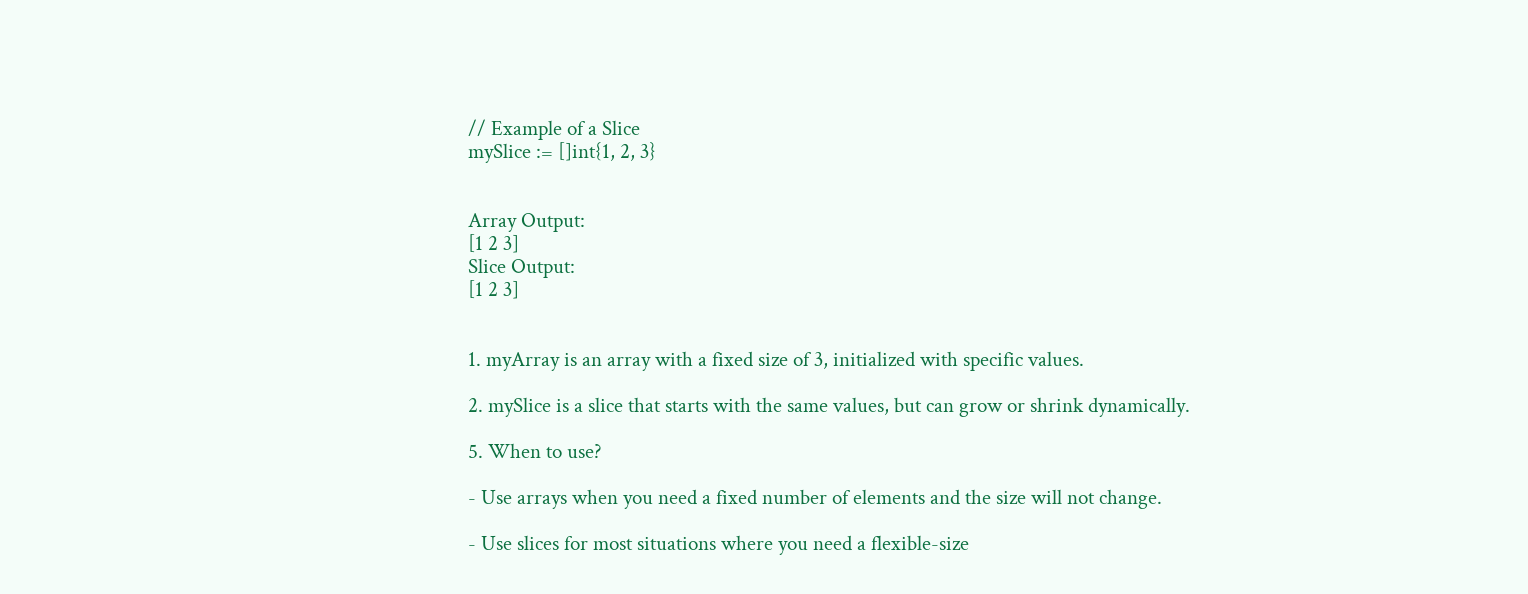// Example of a Slice
mySlice := []int{1, 2, 3}


Array Output:
[1 2 3]
Slice Output:
[1 2 3]


1. myArray is an array with a fixed size of 3, initialized with specific values.

2. mySlice is a slice that starts with the same values, but can grow or shrink dynamically.

5. When to use?

- Use arrays when you need a fixed number of elements and the size will not change.

- Use slices for most situations where you need a flexible-size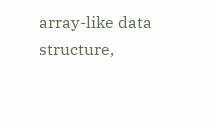array-like data structure,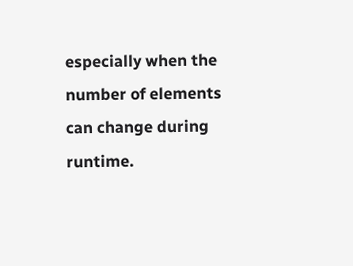especially when the number of elements can change during runtime.